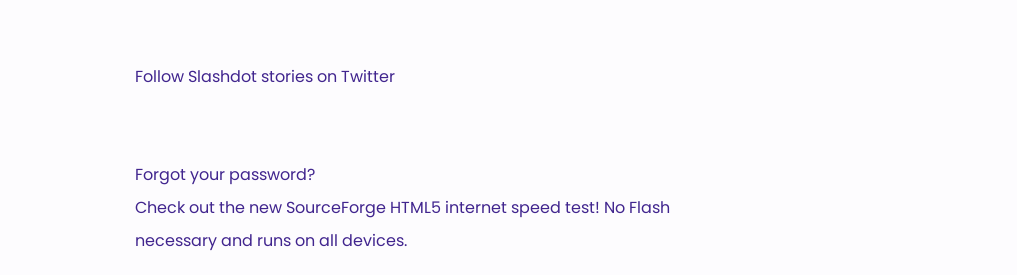Follow Slashdot stories on Twitter


Forgot your password?
Check out the new SourceForge HTML5 internet speed test! No Flash necessary and runs on all devices.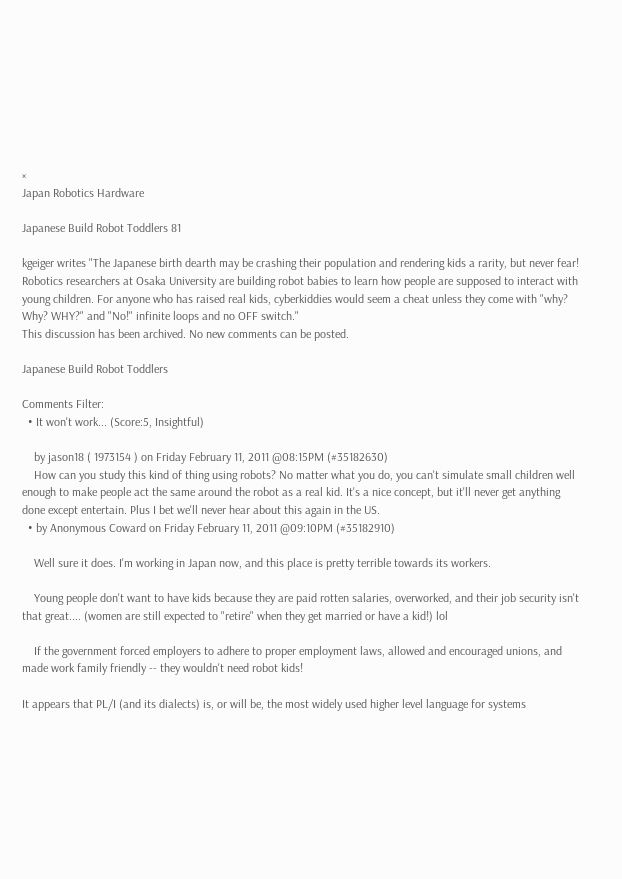×
Japan Robotics Hardware

Japanese Build Robot Toddlers 81

kgeiger writes "The Japanese birth dearth may be crashing their population and rendering kids a rarity, but never fear! Robotics researchers at Osaka University are building robot babies to learn how people are supposed to interact with young children. For anyone who has raised real kids, cyberkiddies would seem a cheat unless they come with "why? Why? WHY?" and "No!" infinite loops and no OFF switch."
This discussion has been archived. No new comments can be posted.

Japanese Build Robot Toddlers

Comments Filter:
  • It won't work... (Score:5, Insightful)

    by jason18 ( 1973154 ) on Friday February 11, 2011 @08:15PM (#35182630)
    How can you study this kind of thing using robots? No matter what you do, you can't simulate small children well enough to make people act the same around the robot as a real kid. It's a nice concept, but it'll never get anything done except entertain. Plus I bet we'll never hear about this again in the US.
  • by Anonymous Coward on Friday February 11, 2011 @09:10PM (#35182910)

    Well sure it does. I'm working in Japan now, and this place is pretty terrible towards its workers.

    Young people don't want to have kids because they are paid rotten salaries, overworked, and their job security isn't that great.... (women are still expected to "retire" when they get married or have a kid!) lol

    If the government forced employers to adhere to proper employment laws, allowed and encouraged unions, and made work family friendly -- they wouldn't need robot kids!

It appears that PL/I (and its dialects) is, or will be, the most widely used higher level language for systems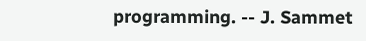programming. -- J. Sammet